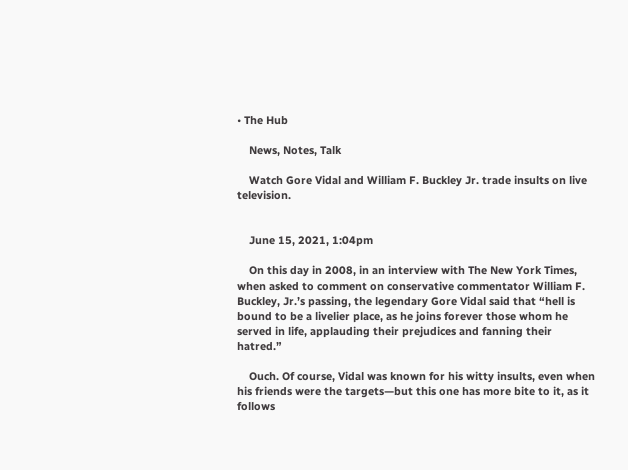• The Hub

    News, Notes, Talk

    Watch Gore Vidal and William F. Buckley Jr. trade insults on live television.


    June 15, 2021, 1:04pm

    On this day in 2008, in an interview with The New York Times, when asked to comment on conservative commentator William F. Buckley, Jr.’s passing, the legendary Gore Vidal said that “hell is bound to be a livelier place, as he joins forever those whom he served in life, applauding their prejudices and fanning their hatred.”

    Ouch. Of course, Vidal was known for his witty insults, even when his friends were the targets—but this one has more bite to it, as it follows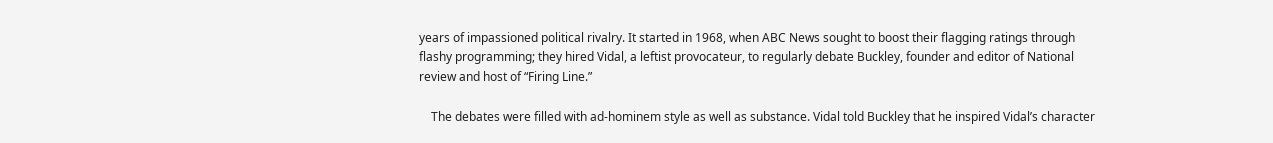years of impassioned political rivalry. It started in 1968, when ABC News sought to boost their flagging ratings through flashy programming; they hired Vidal, a leftist provocateur, to regularly debate Buckley, founder and editor of National review and host of “Firing Line.”

    The debates were filled with ad-hominem style as well as substance. Vidal told Buckley that he inspired Vidal’s character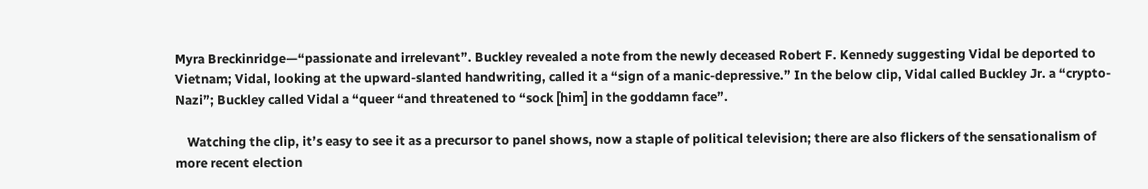Myra Breckinridge—“passionate and irrelevant”. Buckley revealed a note from the newly deceased Robert F. Kennedy suggesting Vidal be deported to Vietnam; Vidal, looking at the upward-slanted handwriting, called it a “sign of a manic-depressive.” In the below clip, Vidal called Buckley Jr. a “crypto-Nazi”; Buckley called Vidal a “queer “and threatened to “sock [him] in the goddamn face”.

    Watching the clip, it’s easy to see it as a precursor to panel shows, now a staple of political television; there are also flickers of the sensationalism of more recent election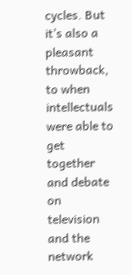cycles. But it’s also a pleasant throwback, to when intellectuals were able to get together and debate on television and the network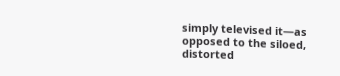simply televised it—as opposed to the siloed, distorted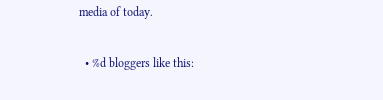media of today.

  • %d bloggers like this: